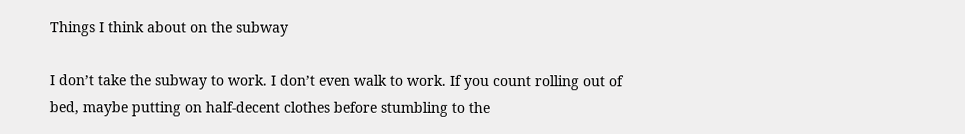Things I think about on the subway

I don’t take the subway to work. I don’t even walk to work. If you count rolling out of bed, maybe putting on half-decent clothes before stumbling to the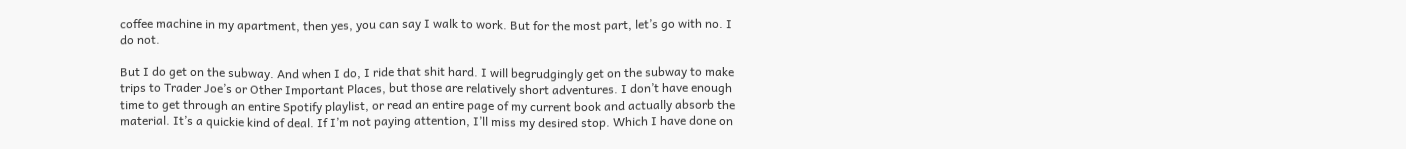coffee machine in my apartment, then yes, you can say I walk to work. But for the most part, let’s go with no. I do not.

But I do get on the subway. And when I do, I ride that shit hard. I will begrudgingly get on the subway to make trips to Trader Joe’s or Other Important Places, but those are relatively short adventures. I don’t have enough time to get through an entire Spotify playlist, or read an entire page of my current book and actually absorb the material. It’s a quickie kind of deal. If I’m not paying attention, I’ll miss my desired stop. Which I have done on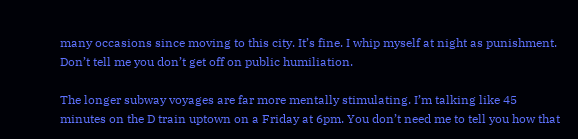many occasions since moving to this city. It’s fine. I whip myself at night as punishment. Don’t tell me you don’t get off on public humiliation.

The longer subway voyages are far more mentally stimulating. I’m talking like 45 minutes on the D train uptown on a Friday at 6pm. You don’t need me to tell you how that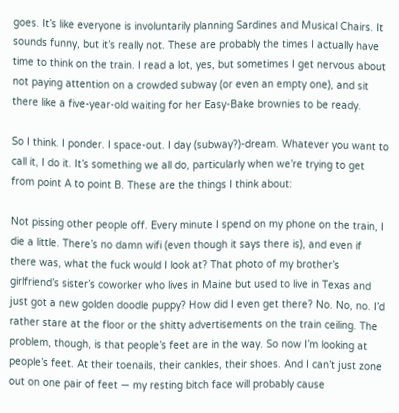goes. It’s like everyone is involuntarily planning Sardines and Musical Chairs. It sounds funny, but it’s really not. These are probably the times I actually have time to think on the train. I read a lot, yes, but sometimes I get nervous about not paying attention on a crowded subway (or even an empty one), and sit there like a five-year-old waiting for her Easy-Bake brownies to be ready.

So I think. I ponder. I space-out. I day (subway?)-dream. Whatever you want to call it, I do it. It’s something we all do, particularly when we’re trying to get from point A to point B. These are the things I think about:

Not pissing other people off. Every minute I spend on my phone on the train, I die a little. There’s no damn wifi (even though it says there is), and even if there was, what the fuck would I look at? That photo of my brother’s girlfriend’s sister’s coworker who lives in Maine but used to live in Texas and just got a new golden doodle puppy? How did I even get there? No. No, no. I’d rather stare at the floor or the shitty advertisements on the train ceiling. The problem, though, is that people’s feet are in the way. So now I’m looking at people’s feet. At their toenails, their cankles, their shoes. And I can’t just zone out on one pair of feet — my resting bitch face will probably cause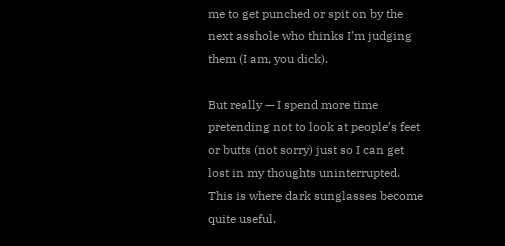me to get punched or spit on by the next asshole who thinks I’m judging them (I am, you dick).

But really — I spend more time pretending not to look at people’s feet or butts (not sorry) just so I can get lost in my thoughts uninterrupted. This is where dark sunglasses become quite useful.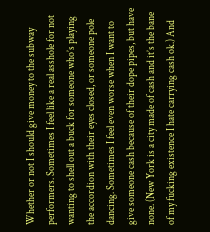Whether or not I should give money to the subway performers. Sometimes I feel like a real asshole for not wanting to shell out a buck for someone who’s playing the accordion with their eyes closed, or someone pole dancing. Sometimes I feel even worse when I want to give someone cash because of their dope pipes, but have none. (New York is a city made of cash and it’s the bane of my fucking existence I hate carrying cash ok.) And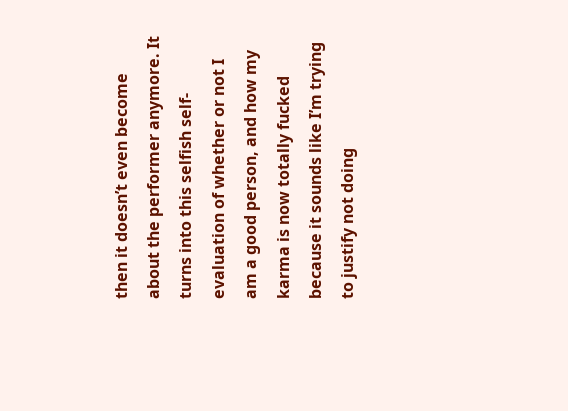then it doesn’t even become about the performer anymore. It turns into this selfish self-evaluation of whether or not I am a good person, and how my karma is now totally fucked because it sounds like I’m trying to justify not doing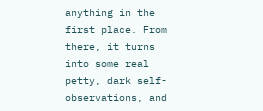anything in the first place. From there, it turns into some real petty, dark self-observations, and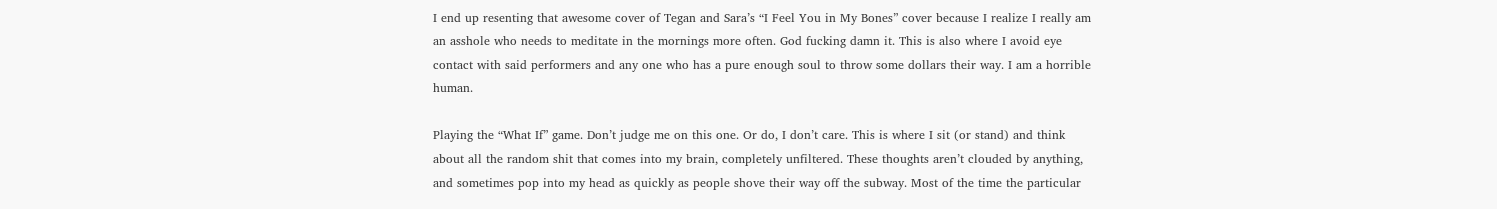I end up resenting that awesome cover of Tegan and Sara’s “I Feel You in My Bones” cover because I realize I really am an asshole who needs to meditate in the mornings more often. God fucking damn it. This is also where I avoid eye contact with said performers and any one who has a pure enough soul to throw some dollars their way. I am a horrible human.

Playing the “What If” game. Don’t judge me on this one. Or do, I don’t care. This is where I sit (or stand) and think about all the random shit that comes into my brain, completely unfiltered. These thoughts aren’t clouded by anything, and sometimes pop into my head as quickly as people shove their way off the subway. Most of the time the particular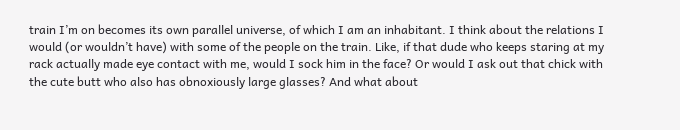train I’m on becomes its own parallel universe, of which I am an inhabitant. I think about the relations I would (or wouldn’t have) with some of the people on the train. Like, if that dude who keeps staring at my rack actually made eye contact with me, would I sock him in the face? Or would I ask out that chick with the cute butt who also has obnoxiously large glasses? And what about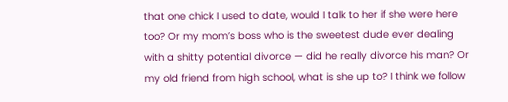that one chick I used to date, would I talk to her if she were here too? Or my mom’s boss who is the sweetest dude ever dealing with a shitty potential divorce — did he really divorce his man? Or my old friend from high school, what is she up to? I think we follow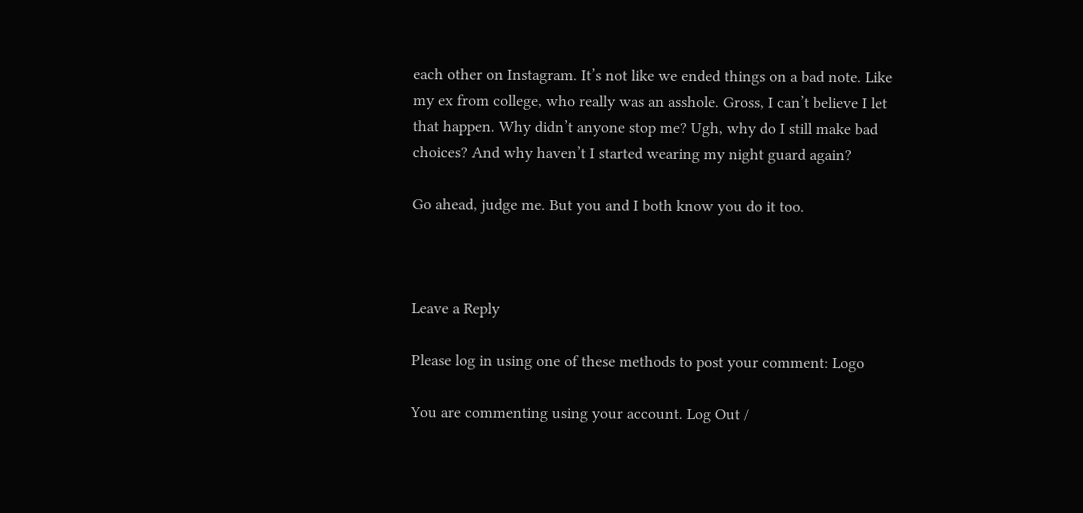each other on Instagram. It’s not like we ended things on a bad note. Like my ex from college, who really was an asshole. Gross, I can’t believe I let that happen. Why didn’t anyone stop me? Ugh, why do I still make bad choices? And why haven’t I started wearing my night guard again?

Go ahead, judge me. But you and I both know you do it too.



Leave a Reply

Please log in using one of these methods to post your comment: Logo

You are commenting using your account. Log Out /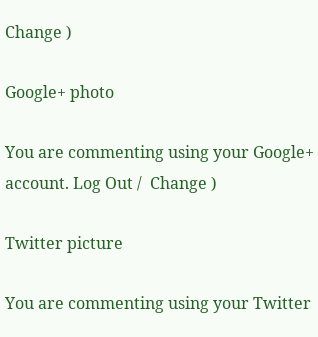Change )

Google+ photo

You are commenting using your Google+ account. Log Out /  Change )

Twitter picture

You are commenting using your Twitter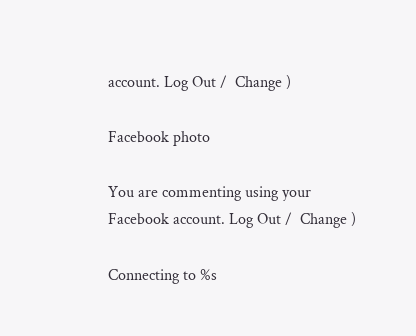account. Log Out /  Change )

Facebook photo

You are commenting using your Facebook account. Log Out /  Change )

Connecting to %s